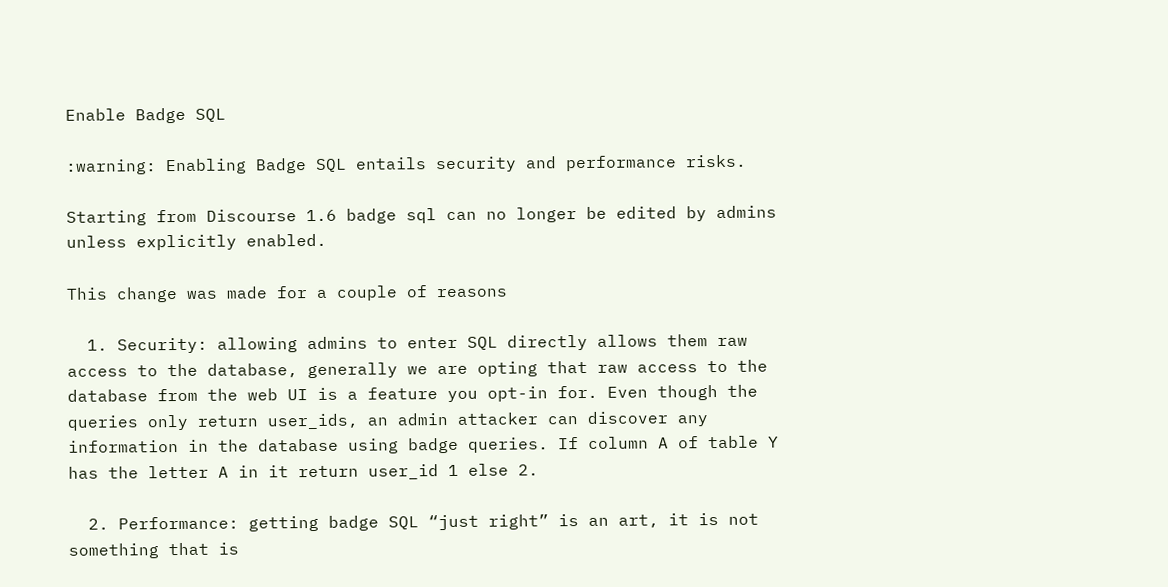Enable Badge SQL

:warning: Enabling Badge SQL entails security and performance risks.

Starting from Discourse 1.6 badge sql can no longer be edited by admins unless explicitly enabled.

This change was made for a couple of reasons

  1. Security: allowing admins to enter SQL directly allows them raw access to the database, generally we are opting that raw access to the database from the web UI is a feature you opt-in for. Even though the queries only return user_ids, an admin attacker can discover any information in the database using badge queries. If column A of table Y has the letter A in it return user_id 1 else 2.

  2. Performance: getting badge SQL “just right” is an art, it is not something that is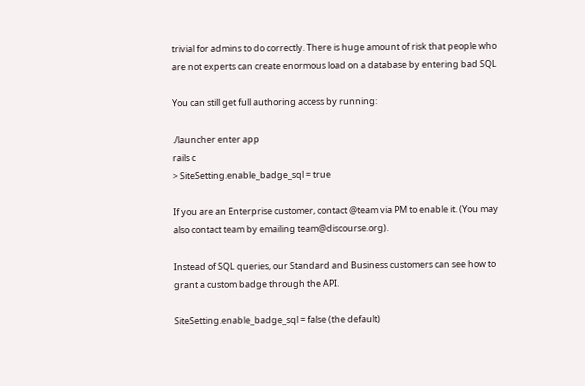trivial for admins to do correctly. There is huge amount of risk that people who are not experts can create enormous load on a database by entering bad SQL

You can still get full authoring access by running:

./launcher enter app
rails c
> SiteSetting.enable_badge_sql = true

If you are an Enterprise customer, contact @team via PM to enable it. (You may also contact team by emailing team@discourse.org).

Instead of SQL queries, our Standard and Business customers can see how to grant a custom badge through the API.

SiteSetting.enable_badge_sql = false (the default)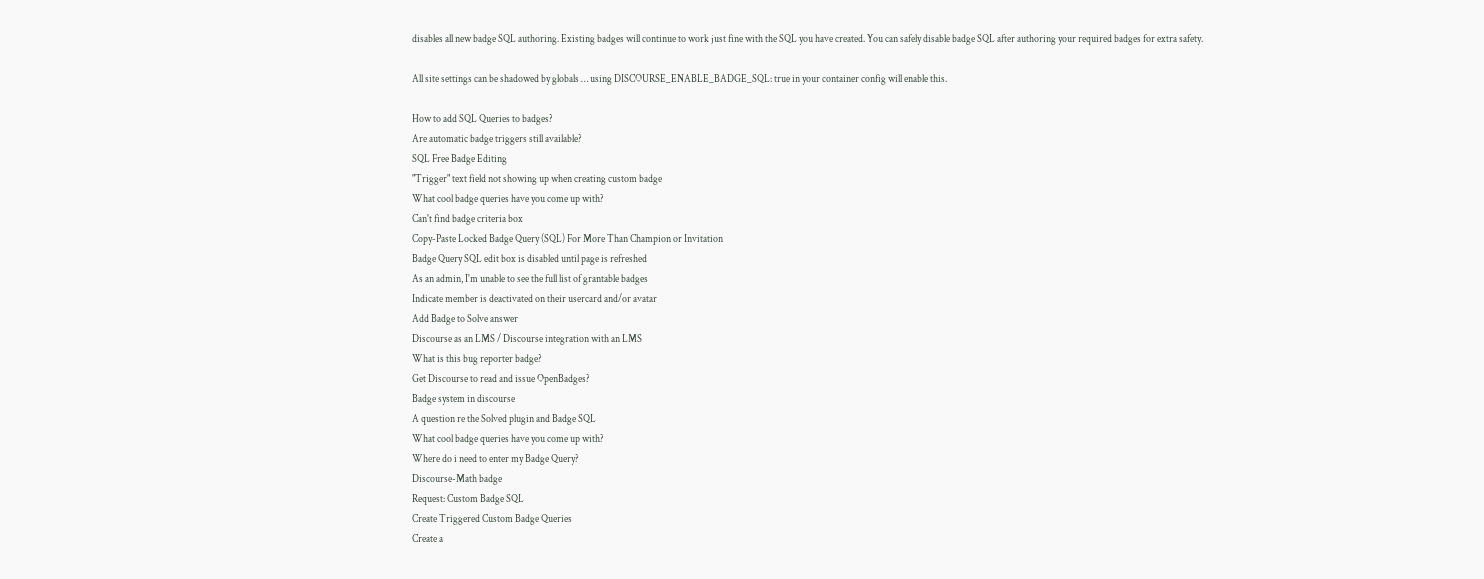disables all new badge SQL authoring. Existing badges will continue to work just fine with the SQL you have created. You can safely disable badge SQL after authoring your required badges for extra safety.

All site settings can be shadowed by globals … using DISCOURSE_ENABLE_BADGE_SQL: true in your container config will enable this.

How to add SQL Queries to badges?
Are automatic badge triggers still available?
SQL Free Badge Editing
"Trigger" text field not showing up when creating custom badge
What cool badge queries have you come up with?
Can't find badge criteria box
Copy-Paste Locked Badge Query (SQL) For More Than Champion or Invitation
Badge Query SQL edit box is disabled until page is refreshed
As an admin, I'm unable to see the full list of grantable badges
Indicate member is deactivated on their usercard and/or avatar
Add Badge to Solve answer
Discourse as an LMS / Discourse integration with an LMS
What is this bug reporter badge?
Get Discourse to read and issue OpenBadges?
Badge system in discourse
A question re the Solved plugin and Badge SQL
What cool badge queries have you come up with?
Where do i need to enter my Badge Query?
Discourse-Math badge
Request: Custom Badge SQL
Create Triggered Custom Badge Queries
Create a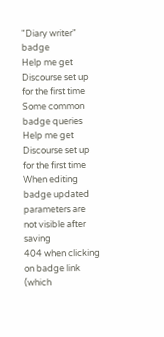"Diary writer" badge
Help me get Discourse set up for the first time
Some common badge queries
Help me get Discourse set up for the first time
When editing badge updated parameters are not visible after saving
404 when clicking on badge link (which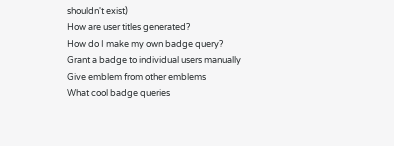shouldn't exist)
How are user titles generated?
How do I make my own badge query?
Grant a badge to individual users manually
Give emblem from other emblems
What cool badge queries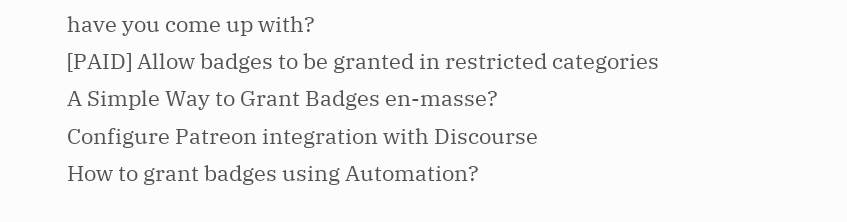have you come up with?
[PAID] Allow badges to be granted in restricted categories
A Simple Way to Grant Badges en-masse?
Configure Patreon integration with Discourse
How to grant badges using Automation?